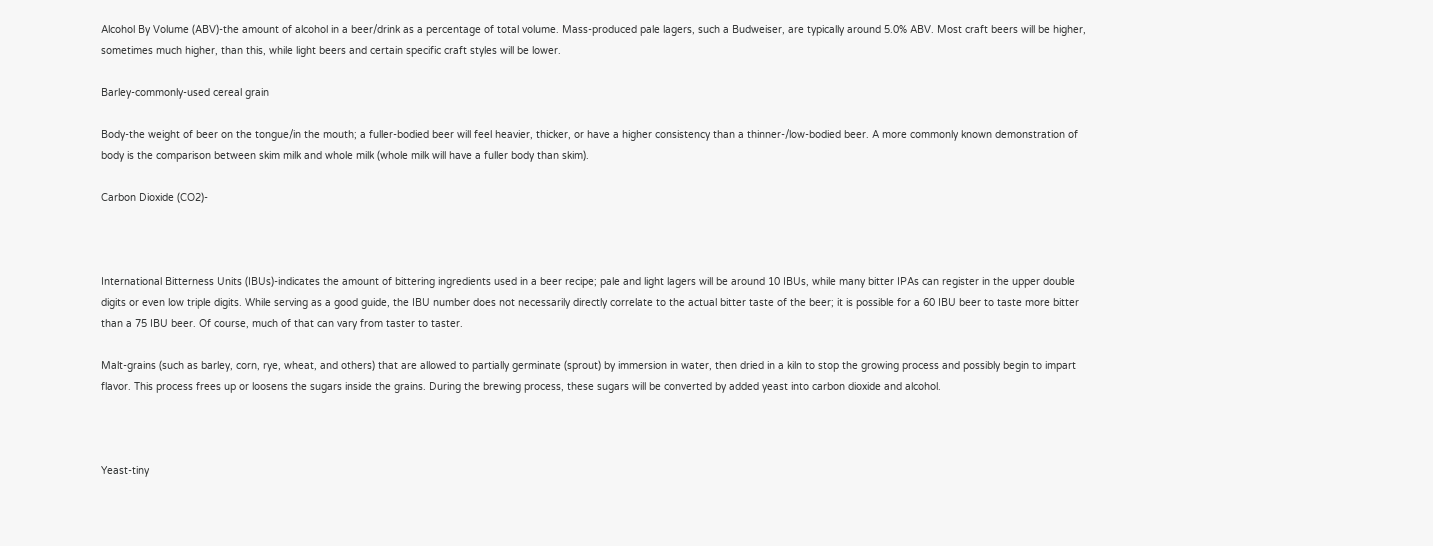Alcohol By Volume (ABV)-the amount of alcohol in a beer/drink as a percentage of total volume. Mass-produced pale lagers, such a Budweiser, are typically around 5.0% ABV. Most craft beers will be higher, sometimes much higher, than this, while light beers and certain specific craft styles will be lower.

Barley-commonly-used cereal grain

Body-the weight of beer on the tongue/in the mouth; a fuller-bodied beer will feel heavier, thicker, or have a higher consistency than a thinner-/low-bodied beer. A more commonly known demonstration of body is the comparison between skim milk and whole milk (whole milk will have a fuller body than skim).

Carbon Dioxide (CO2)-



International Bitterness Units (IBUs)-indicates the amount of bittering ingredients used in a beer recipe; pale and light lagers will be around 10 IBUs, while many bitter IPAs can register in the upper double digits or even low triple digits. While serving as a good guide, the IBU number does not necessarily directly correlate to the actual bitter taste of the beer; it is possible for a 60 IBU beer to taste more bitter than a 75 IBU beer. Of course, much of that can vary from taster to taster.

Malt-grains (such as barley, corn, rye, wheat, and others) that are allowed to partially germinate (sprout) by immersion in water, then dried in a kiln to stop the growing process and possibly begin to impart flavor. This process frees up or loosens the sugars inside the grains. During the brewing process, these sugars will be converted by added yeast into carbon dioxide and alcohol.



Yeast-tiny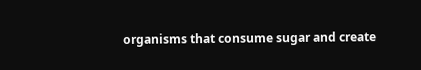organisms that consume sugar and create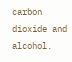carbon dioxide and alcohol.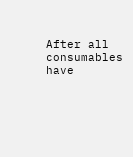After all consumables have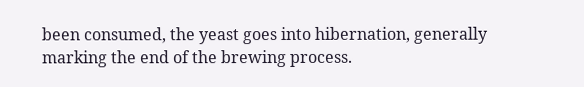been consumed, the yeast goes into hibernation, generally marking the end of the brewing process.